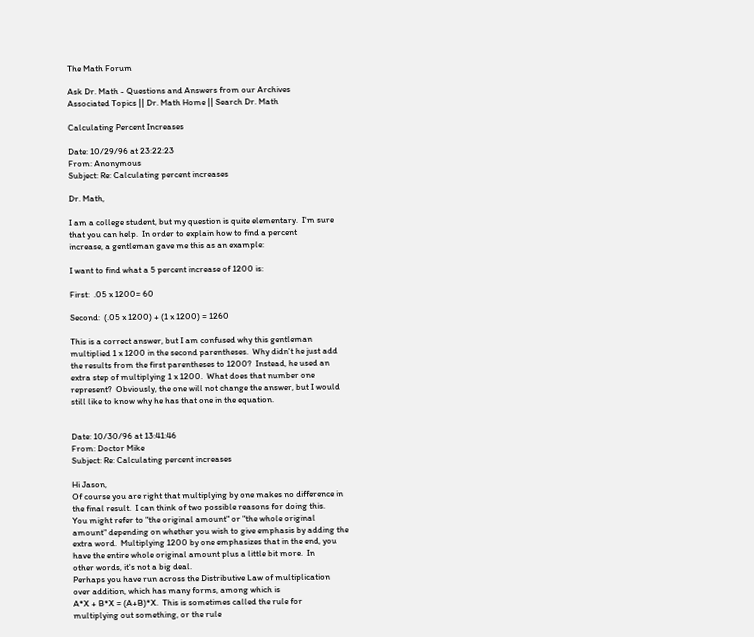The Math Forum

Ask Dr. Math - Questions and Answers from our Archives
Associated Topics || Dr. Math Home || Search Dr. Math

Calculating Percent Increases

Date: 10/29/96 at 23:22:23
From: Anonymous
Subject: Re: Calculating percent increases

Dr. Math,

I am a college student, but my question is quite elementary.  I'm sure
that you can help.  In order to explain how to find a percent
increase, a gentleman gave me this as an example:

I want to find what a 5 percent increase of 1200 is:

First:  .05 x 1200= 60

Second:  (.05 x 1200) + (1 x 1200) = 1260

This is a correct answer, but I am confused why this gentleman
multiplied 1 x 1200 in the second parentheses.  Why didn't he just add
the results from the first parentheses to 1200?  Instead, he used an
extra step of multiplying 1 x 1200.  What does that number one
represent?  Obviously, the one will not change the answer, but I would
still like to know why he has that one in the equation.


Date: 10/30/96 at 13:41:46
From: Doctor Mike
Subject: Re: Calculating percent increases

Hi Jason,
Of course you are right that multiplying by one makes no difference in
the final result.  I can think of two possible reasons for doing this.
You might refer to "the original amount" or "the whole original
amount" depending on whether you wish to give emphasis by adding the
extra word.  Multiplying 1200 by one emphasizes that in the end, you
have the entire whole original amount plus a little bit more.  In
other words, it's not a big deal.
Perhaps you have run across the Distributive Law of multiplication
over addition, which has many forms, among which is
A*X + B*X = (A+B)*X.  This is sometimes called the rule for
multiplying out something, or the rule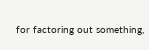for factoring out something,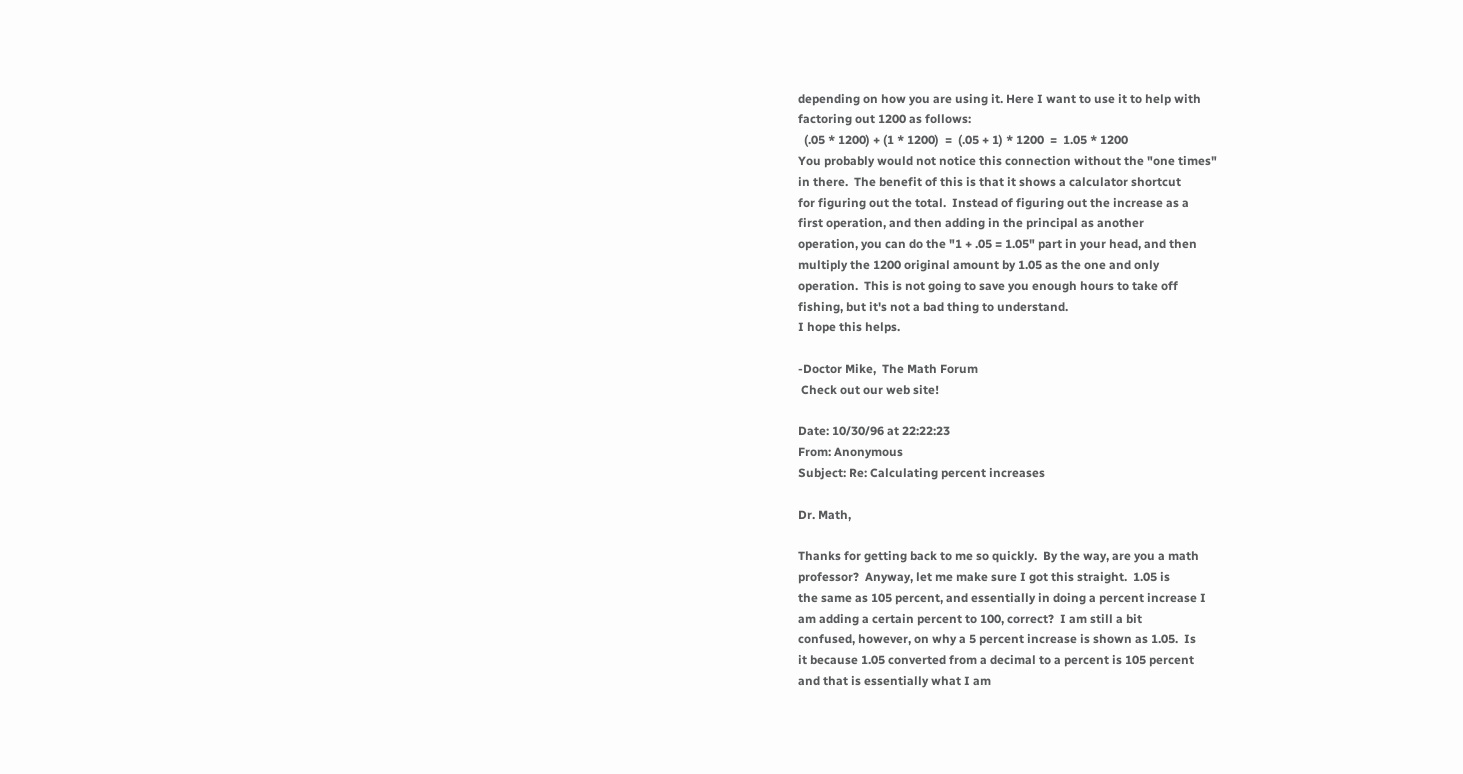depending on how you are using it. Here I want to use it to help with
factoring out 1200 as follows:
  (.05 * 1200) + (1 * 1200)  =  (.05 + 1) * 1200  =  1.05 * 1200
You probably would not notice this connection without the "one times"
in there.  The benefit of this is that it shows a calculator shortcut
for figuring out the total.  Instead of figuring out the increase as a
first operation, and then adding in the principal as another
operation, you can do the "1 + .05 = 1.05" part in your head, and then
multiply the 1200 original amount by 1.05 as the one and only
operation.  This is not going to save you enough hours to take off
fishing, but it's not a bad thing to understand.
I hope this helps.

-Doctor Mike,  The Math Forum
 Check out our web site!

Date: 10/30/96 at 22:22:23
From: Anonymous
Subject: Re: Calculating percent increases

Dr. Math,

Thanks for getting back to me so quickly.  By the way, are you a math
professor?  Anyway, let me make sure I got this straight.  1.05 is
the same as 105 percent, and essentially in doing a percent increase I
am adding a certain percent to 100, correct?  I am still a bit
confused, however, on why a 5 percent increase is shown as 1.05.  Is
it because 1.05 converted from a decimal to a percent is 105 percent
and that is essentially what I am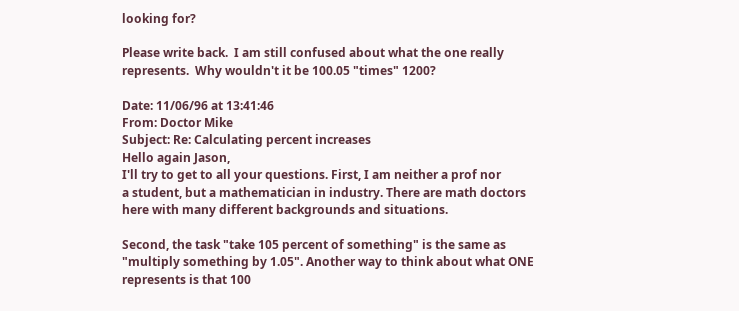looking for?

Please write back.  I am still confused about what the one really
represents.  Why wouldn't it be 100.05 "times" 1200?

Date: 11/06/96 at 13:41:46
From: Doctor Mike
Subject: Re: Calculating percent increases
Hello again Jason,
I'll try to get to all your questions. First, I am neither a prof nor
a student, but a mathematician in industry. There are math doctors
here with many different backgrounds and situations.

Second, the task "take 105 percent of something" is the same as
"multiply something by 1.05". Another way to think about what ONE
represents is that 100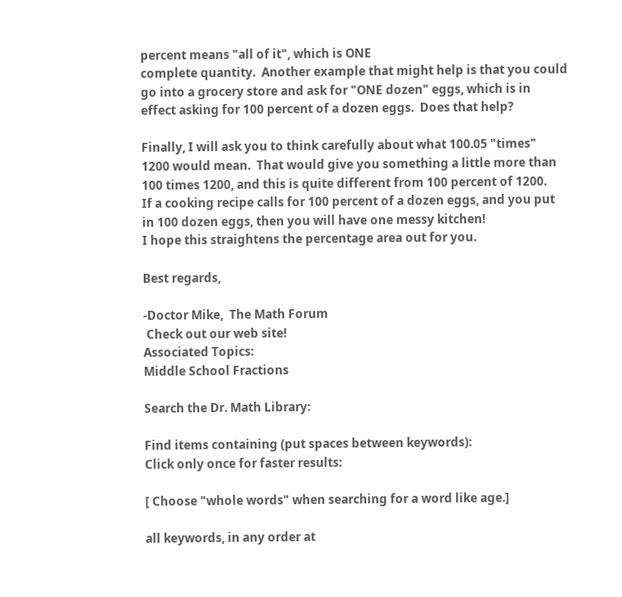percent means "all of it", which is ONE
complete quantity.  Another example that might help is that you could
go into a grocery store and ask for "ONE dozen" eggs, which is in
effect asking for 100 percent of a dozen eggs.  Does that help?

Finally, I will ask you to think carefully about what 100.05 "times"
1200 would mean.  That would give you something a little more than
100 times 1200, and this is quite different from 100 percent of 1200.
If a cooking recipe calls for 100 percent of a dozen eggs, and you put
in 100 dozen eggs, then you will have one messy kitchen!
I hope this straightens the percentage area out for you.

Best regards,

-Doctor Mike,  The Math Forum
 Check out our web site!
Associated Topics:
Middle School Fractions

Search the Dr. Math Library:

Find items containing (put spaces between keywords):
Click only once for faster results:

[ Choose "whole words" when searching for a word like age.]

all keywords, in any order at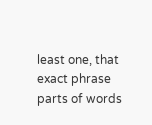least one, that exact phrase
parts of words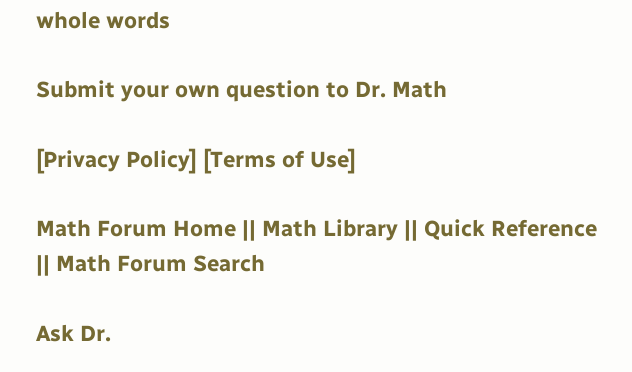whole words

Submit your own question to Dr. Math

[Privacy Policy] [Terms of Use]

Math Forum Home || Math Library || Quick Reference || Math Forum Search

Ask Dr.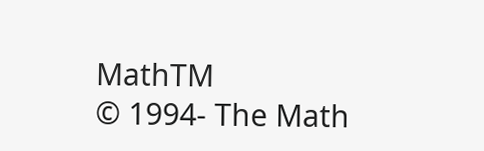MathTM
© 1994- The Math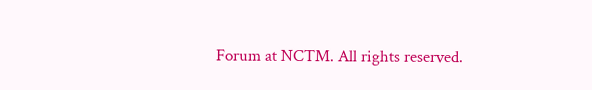Forum at NCTM. All rights reserved.